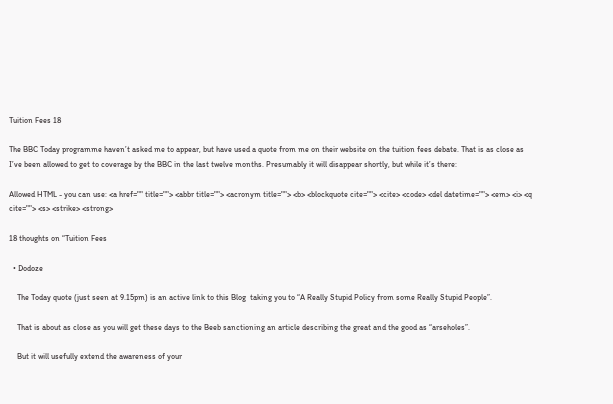Tuition Fees 18

The BBC Today programme haven’t asked me to appear, but have used a quote from me on their website on the tuition fees debate. That is as close as I’ve been allowed to get to coverage by the BBC in the last twelve months. Presumably it will disappear shortly, but while it’s there:

Allowed HTML - you can use: <a href="" title=""> <abbr title=""> <acronym title=""> <b> <blockquote cite=""> <cite> <code> <del datetime=""> <em> <i> <q cite=""> <s> <strike> <strong>

18 thoughts on “Tuition Fees

  • Dodoze

    The Today quote (just seen at 9.15pm) is an active link to this Blog  taking you to “A Really Stupid Policy from some Really Stupid People”.

    That is about as close as you will get these days to the Beeb sanctioning an article describing the great and the good as “arseholes”.

    But it will usefully extend the awareness of your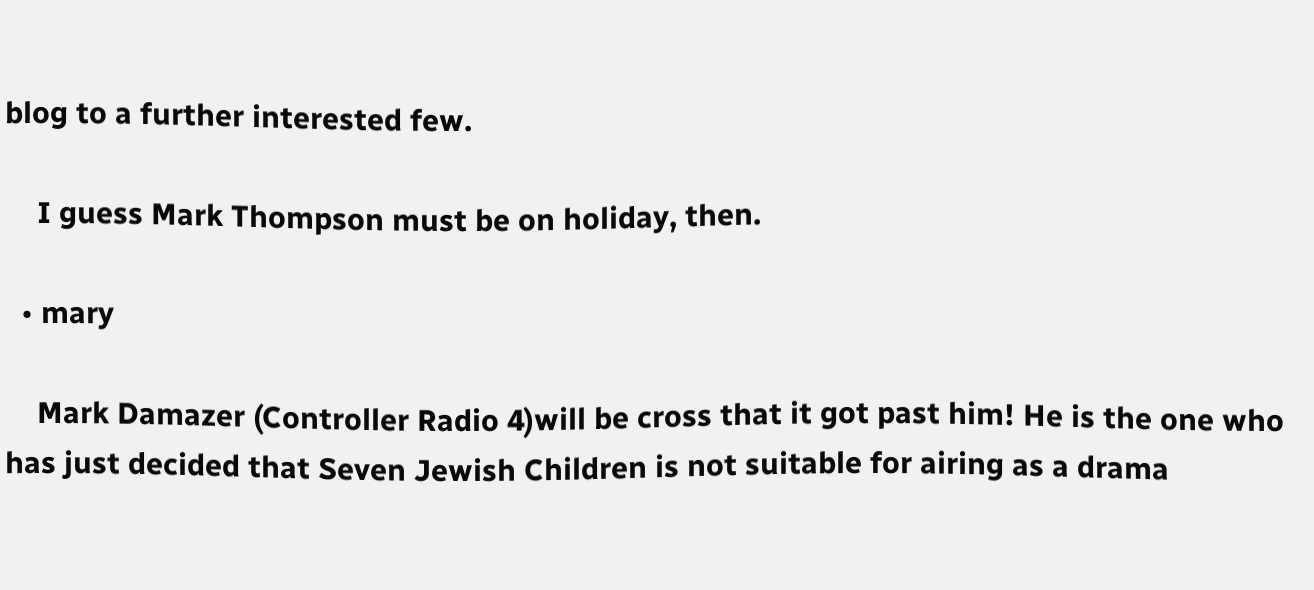blog to a further interested few.

    I guess Mark Thompson must be on holiday, then.

  • mary

    Mark Damazer (Controller Radio 4)will be cross that it got past him! He is the one who has just decided that Seven Jewish Children is not suitable for airing as a drama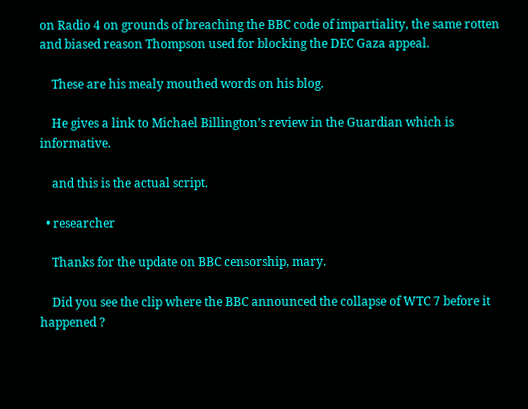on Radio 4 on grounds of breaching the BBC code of impartiality, the same rotten and biased reason Thompson used for blocking the DEC Gaza appeal.

    These are his mealy mouthed words on his blog.

    He gives a link to Michael Billington’s review in the Guardian which is informative.

    and this is the actual script.

  • researcher

    Thanks for the update on BBC censorship, mary.

    Did you see the clip where the BBC announced the collapse of WTC 7 before it happened ?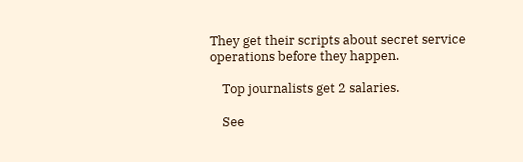They get their scripts about secret service operations before they happen.

    Top journalists get 2 salaries.

    See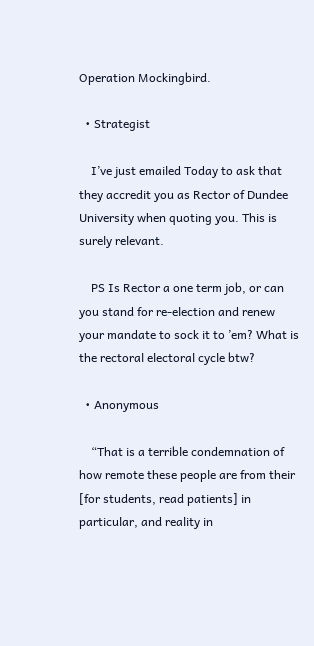Operation Mockingbird.

  • Strategist

    I’ve just emailed Today to ask that they accredit you as Rector of Dundee University when quoting you. This is surely relevant.

    PS Is Rector a one term job, or can you stand for re-election and renew your mandate to sock it to ’em? What is the rectoral electoral cycle btw?

  • Anonymous

    “That is a terrible condemnation of how remote these people are from their [for students, read patients] in particular, and reality in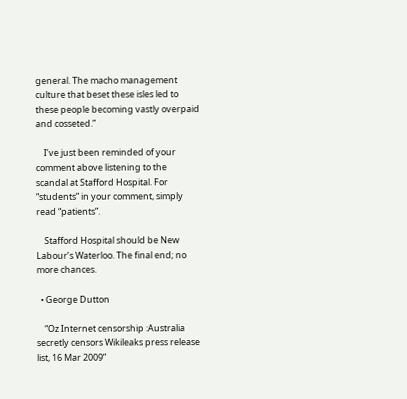general. The macho management culture that beset these isles led to these people becoming vastly overpaid and cosseted.”

    I’ve just been reminded of your comment above listening to the scandal at Stafford Hospital. For “students” in your comment, simply read “patients”.

    Stafford Hospital should be New Labour’s Waterloo. The final end; no more chances.

  • George Dutton

    “Oz Internet censorship :Australia secretly censors Wikileaks press release list, 16 Mar 2009”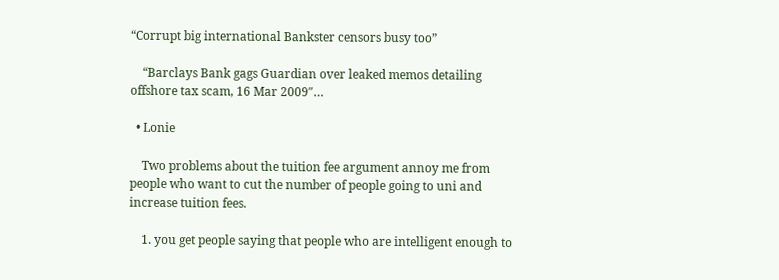“Corrupt big international Bankster censors busy too”

    “Barclays Bank gags Guardian over leaked memos detailing offshore tax scam, 16 Mar 2009″…

  • Lonie

    Two problems about the tuition fee argument annoy me from people who want to cut the number of people going to uni and increase tuition fees.

    1. you get people saying that people who are intelligent enough to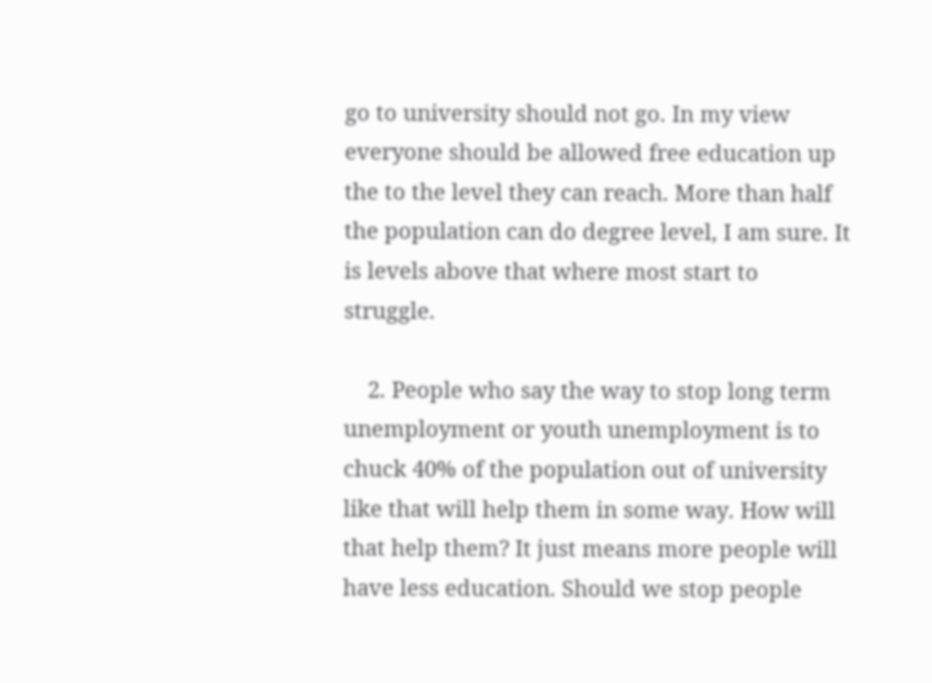go to university should not go. In my view everyone should be allowed free education up the to the level they can reach. More than half the population can do degree level, I am sure. It is levels above that where most start to struggle.

    2. People who say the way to stop long term unemployment or youth unemployment is to chuck 40% of the population out of university like that will help them in some way. How will that help them? It just means more people will have less education. Should we stop people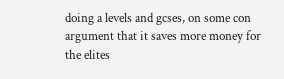doing a levels and gcses, on some con argument that it saves more money for the elites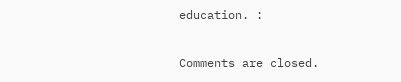education. :

Comments are closed.